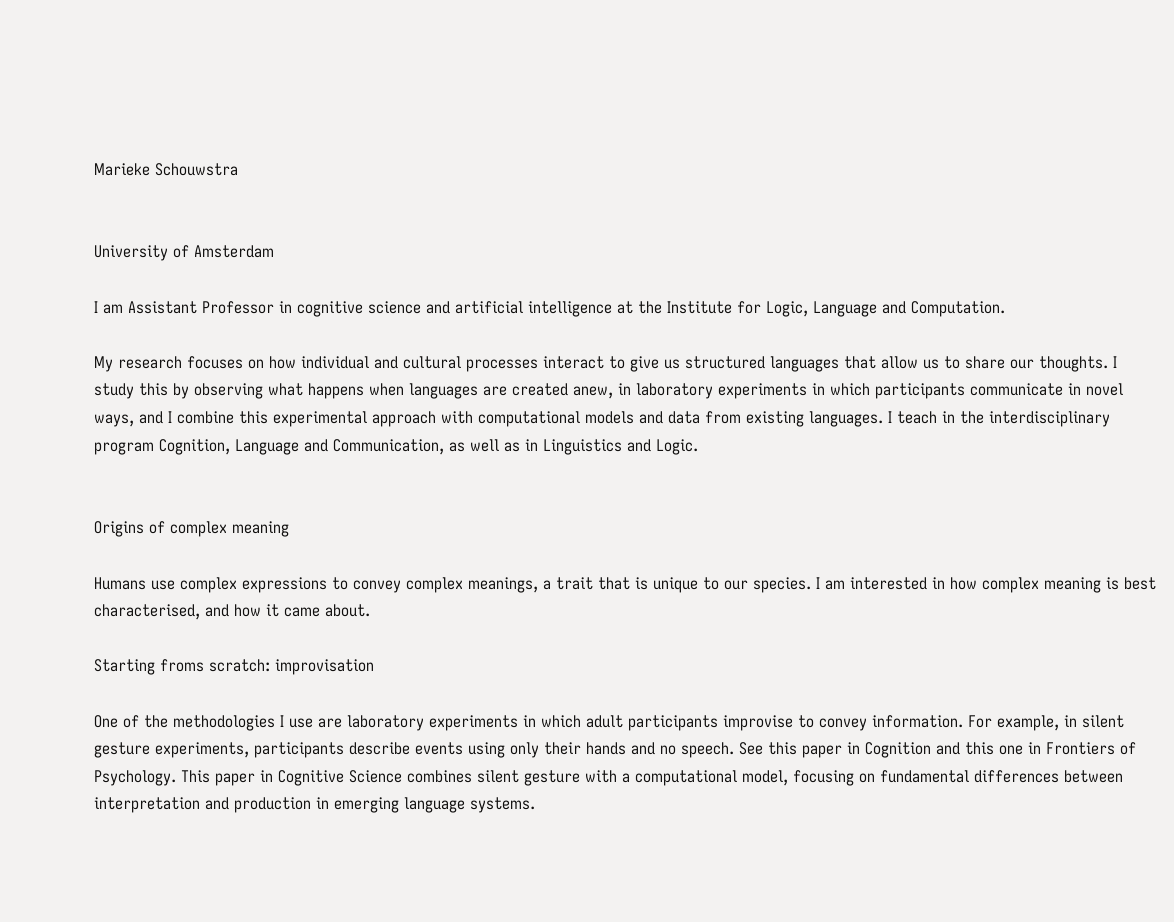Marieke Schouwstra


University of Amsterdam

I am Assistant Professor in cognitive science and artificial intelligence at the Institute for Logic, Language and Computation.

My research focuses on how individual and cultural processes interact to give us structured languages that allow us to share our thoughts. I study this by observing what happens when languages are created anew, in laboratory experiments in which participants communicate in novel ways, and I combine this experimental approach with computational models and data from existing languages. I teach in the interdisciplinary program Cognition, Language and Communication, as well as in Linguistics and Logic.


Origins of complex meaning

Humans use complex expressions to convey complex meanings, a trait that is unique to our species. I am interested in how complex meaning is best characterised, and how it came about.

Starting froms scratch: improvisation

One of the methodologies I use are laboratory experiments in which adult participants improvise to convey information. For example, in silent gesture experiments, participants describe events using only their hands and no speech. See this paper in Cognition and this one in Frontiers of Psychology. This paper in Cognitive Science combines silent gesture with a computational model, focusing on fundamental differences between interpretation and production in emerging language systems.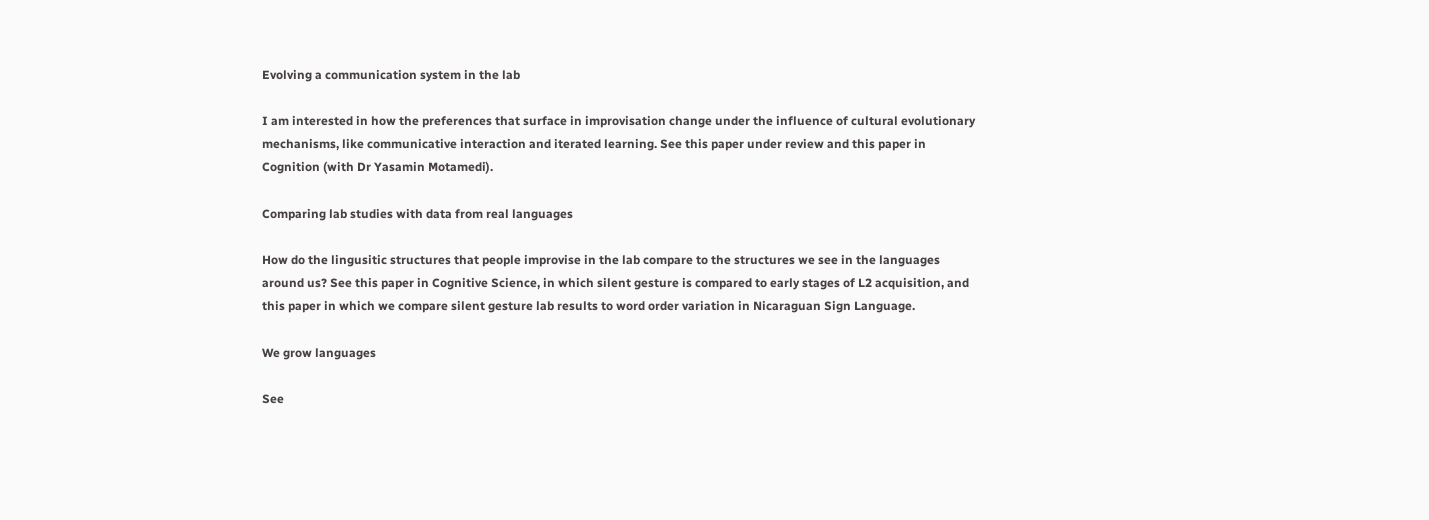Evolving a communication system in the lab

I am interested in how the preferences that surface in improvisation change under the influence of cultural evolutionary mechanisms, like communicative interaction and iterated learning. See this paper under review and this paper in Cognition (with Dr Yasamin Motamedi).

Comparing lab studies with data from real languages

How do the lingusitic structures that people improvise in the lab compare to the structures we see in the languages around us? See this paper in Cognitive Science, in which silent gesture is compared to early stages of L2 acquisition, and this paper in which we compare silent gesture lab results to word order variation in Nicaraguan Sign Language.

We grow languages

See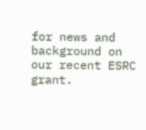for news and background on our recent ESRC grant.